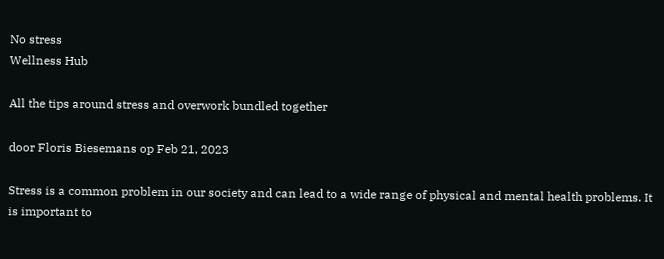No stress
Wellness Hub

All the tips around stress and overwork bundled together

door Floris Biesemans op Feb 21, 2023

Stress is a common problem in our society and can lead to a wide range of physical and mental health problems. It is important to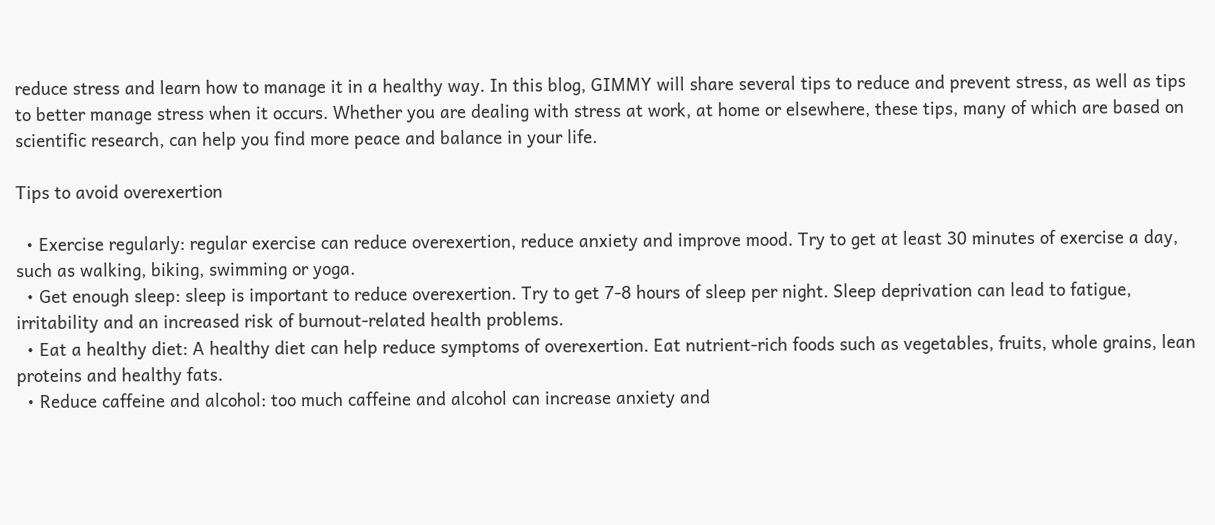reduce stress and learn how to manage it in a healthy way. In this blog, GIMMY will share several tips to reduce and prevent stress, as well as tips to better manage stress when it occurs. Whether you are dealing with stress at work, at home or elsewhere, these tips, many of which are based on scientific research, can help you find more peace and balance in your life.

Tips to avoid overexertion

  • Exercise regularly: regular exercise can reduce overexertion, reduce anxiety and improve mood. Try to get at least 30 minutes of exercise a day, such as walking, biking, swimming or yoga.
  • Get enough sleep: sleep is important to reduce overexertion. Try to get 7-8 hours of sleep per night. Sleep deprivation can lead to fatigue, irritability and an increased risk of burnout-related health problems.
  • Eat a healthy diet: A healthy diet can help reduce symptoms of overexertion. Eat nutrient-rich foods such as vegetables, fruits, whole grains, lean proteins and healthy fats.
  • Reduce caffeine and alcohol: too much caffeine and alcohol can increase anxiety and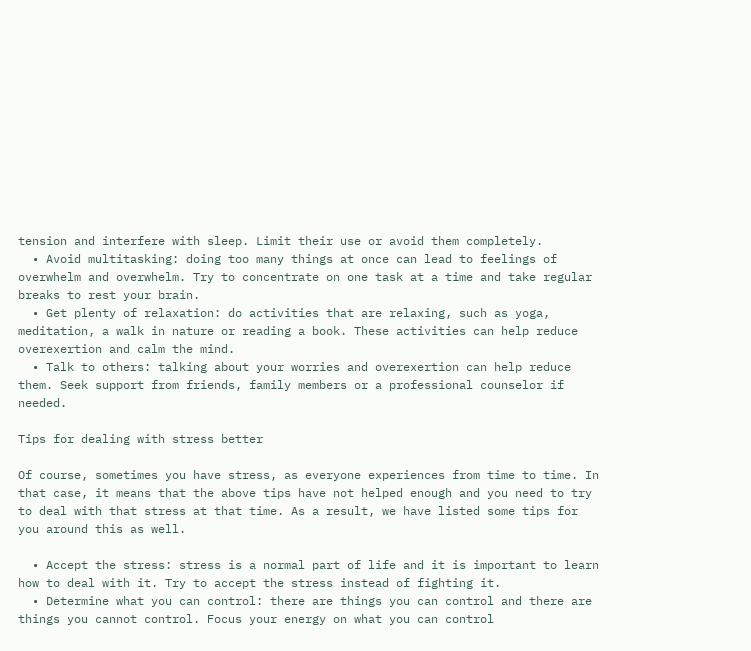tension and interfere with sleep. Limit their use or avoid them completely.
  • Avoid multitasking: doing too many things at once can lead to feelings of overwhelm and overwhelm. Try to concentrate on one task at a time and take regular breaks to rest your brain.
  • Get plenty of relaxation: do activities that are relaxing, such as yoga, meditation, a walk in nature or reading a book. These activities can help reduce overexertion and calm the mind.
  • Talk to others: talking about your worries and overexertion can help reduce them. Seek support from friends, family members or a professional counselor if needed.

Tips for dealing with stress better

Of course, sometimes you have stress, as everyone experiences from time to time. In that case, it means that the above tips have not helped enough and you need to try to deal with that stress at that time. As a result, we have listed some tips for you around this as well.

  • Accept the stress: stress is a normal part of life and it is important to learn how to deal with it. Try to accept the stress instead of fighting it.
  • Determine what you can control: there are things you can control and there are things you cannot control. Focus your energy on what you can control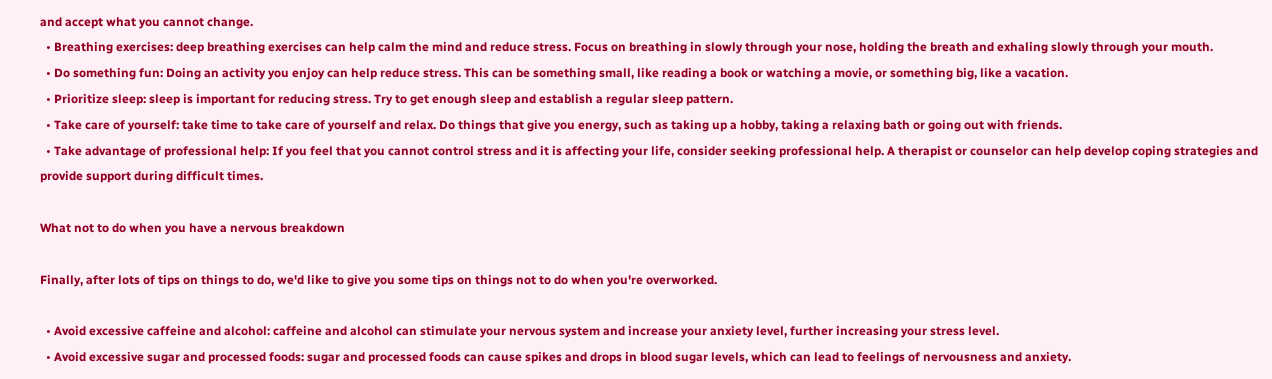and accept what you cannot change.
  • Breathing exercises: deep breathing exercises can help calm the mind and reduce stress. Focus on breathing in slowly through your nose, holding the breath and exhaling slowly through your mouth.
  • Do something fun: Doing an activity you enjoy can help reduce stress. This can be something small, like reading a book or watching a movie, or something big, like a vacation.
  • Prioritize sleep: sleep is important for reducing stress. Try to get enough sleep and establish a regular sleep pattern.
  • Take care of yourself: take time to take care of yourself and relax. Do things that give you energy, such as taking up a hobby, taking a relaxing bath or going out with friends.
  • Take advantage of professional help: If you feel that you cannot control stress and it is affecting your life, consider seeking professional help. A therapist or counselor can help develop coping strategies and provide support during difficult times.

What not to do when you have a nervous breakdown

Finally, after lots of tips on things to do, we'd like to give you some tips on things not to do when you're overworked.

  • Avoid excessive caffeine and alcohol: caffeine and alcohol can stimulate your nervous system and increase your anxiety level, further increasing your stress level.
  • Avoid excessive sugar and processed foods: sugar and processed foods can cause spikes and drops in blood sugar levels, which can lead to feelings of nervousness and anxiety.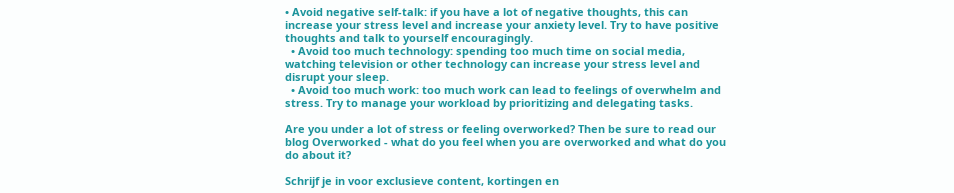• Avoid negative self-talk: if you have a lot of negative thoughts, this can increase your stress level and increase your anxiety level. Try to have positive thoughts and talk to yourself encouragingly.
  • Avoid too much technology: spending too much time on social media, watching television or other technology can increase your stress level and disrupt your sleep.
  • Avoid too much work: too much work can lead to feelings of overwhelm and stress. Try to manage your workload by prioritizing and delegating tasks.

Are you under a lot of stress or feeling overworked? Then be sure to read our blog Overworked - what do you feel when you are overworked and what do you do about it?

Schrijf je in voor exclusieve content, kortingen en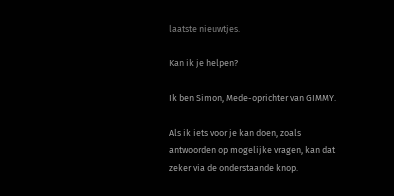laatste nieuwtjes.

Kan ik je helpen?

Ik ben Simon, Mede-oprichter van GIMMY.

Als ik iets voor je kan doen, zoals antwoorden op mogelijke vragen, kan dat zeker via de onderstaande knop.